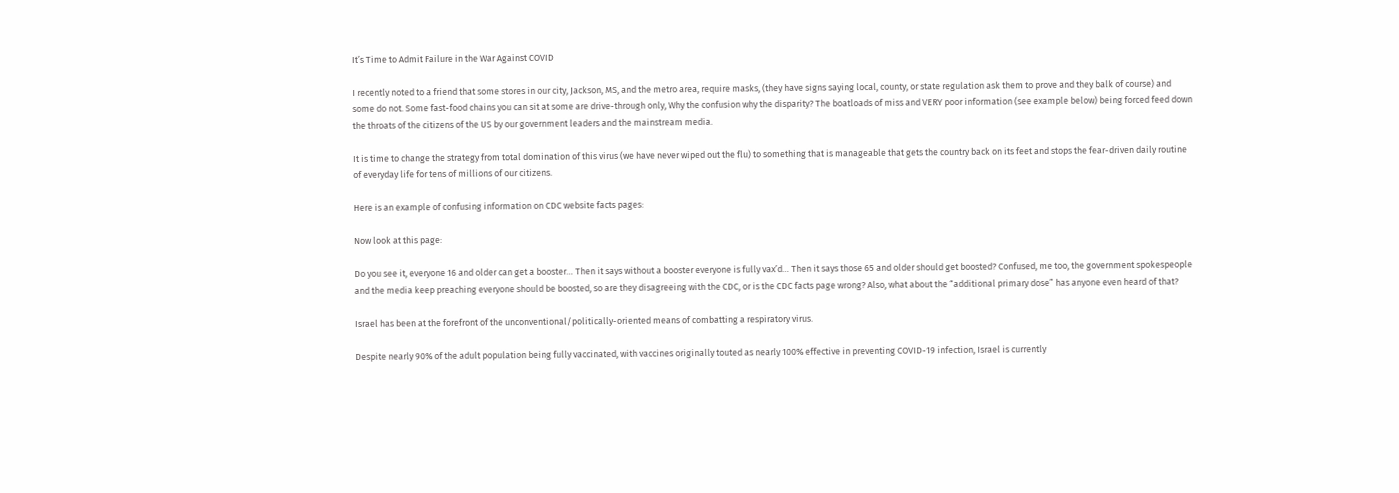It’s Time to Admit Failure in the War Against COVID

I recently noted to a friend that some stores in our city, Jackson, MS, and the metro area, require masks, (they have signs saying local, county, or state regulation ask them to prove and they balk of course) and some do not. Some fast-food chains you can sit at some are drive-through only, Why the confusion why the disparity? The boatloads of miss and VERY poor information (see example below) being forced feed down the throats of the citizens of the US by our government leaders and the mainstream media.

It is time to change the strategy from total domination of this virus (we have never wiped out the flu) to something that is manageable that gets the country back on its feet and stops the fear-driven daily routine of everyday life for tens of millions of our citizens.

Here is an example of confusing information on CDC website facts pages:

Now look at this page:

Do you see it, everyone 16 and older can get a booster… Then it says without a booster everyone is fully vax’d… Then it says those 65 and older should get boosted? Confused, me too, the government spokespeople and the media keep preaching everyone should be boosted, so are they disagreeing with the CDC, or is the CDC facts page wrong? Also, what about the “additional primary dose” has anyone even heard of that?

Israel has been at the forefront of the unconventional/politically-oriented means of combatting a respiratory virus.

Despite nearly 90% of the adult population being fully vaccinated, with vaccines originally touted as nearly 100% effective in preventing COVID-19 infection, Israel is currently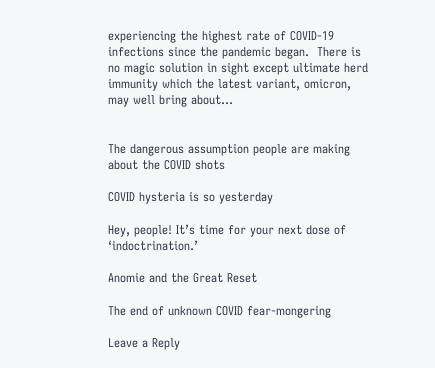experiencing the highest rate of COVID-19 infections since the pandemic began.  There is no magic solution in sight except ultimate herd immunity which the latest variant, omicron, may well bring about…


The dangerous assumption people are making about the COVID shots

COVID hysteria is so yesterday

Hey, people! It’s time for your next dose of ‘indoctrination.’

Anomie and the Great Reset

The end of unknown COVID fear-mongering

Leave a Reply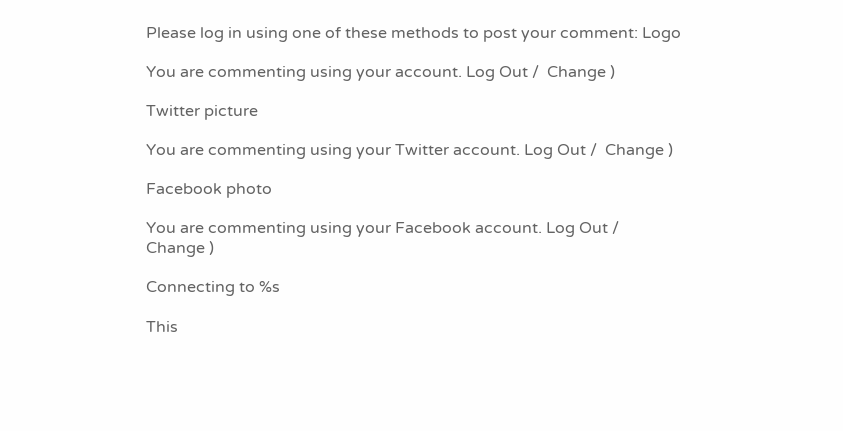Please log in using one of these methods to post your comment: Logo

You are commenting using your account. Log Out /  Change )

Twitter picture

You are commenting using your Twitter account. Log Out /  Change )

Facebook photo

You are commenting using your Facebook account. Log Out /  Change )

Connecting to %s

This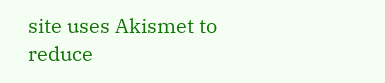site uses Akismet to reduce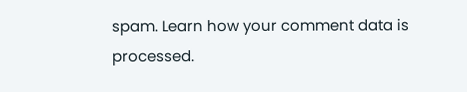spam. Learn how your comment data is processed.